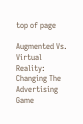top of page

Augmented Vs. Virtual Reality: Changing The Advertising Game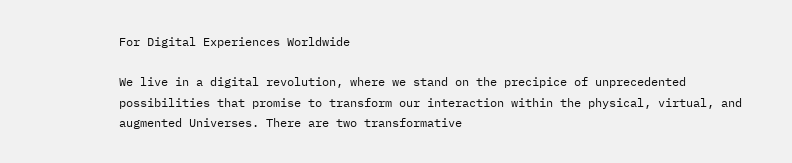For Digital Experiences Worldwide

We live in a digital revolution, where we stand on the precipice of unprecedented possibilities that promise to transform our interaction within the physical, virtual, and augmented Universes. There are two transformative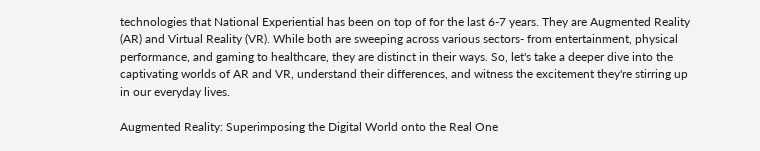technologies that National Experiential has been on top of for the last 6-7 years. They are Augmented Reality (AR) and Virtual Reality (VR). While both are sweeping across various sectors- from entertainment, physical performance, and gaming to healthcare, they are distinct in their ways. So, let's take a deeper dive into the captivating worlds of AR and VR, understand their differences, and witness the excitement they're stirring up in our everyday lives.

Augmented Reality: Superimposing the Digital World onto the Real One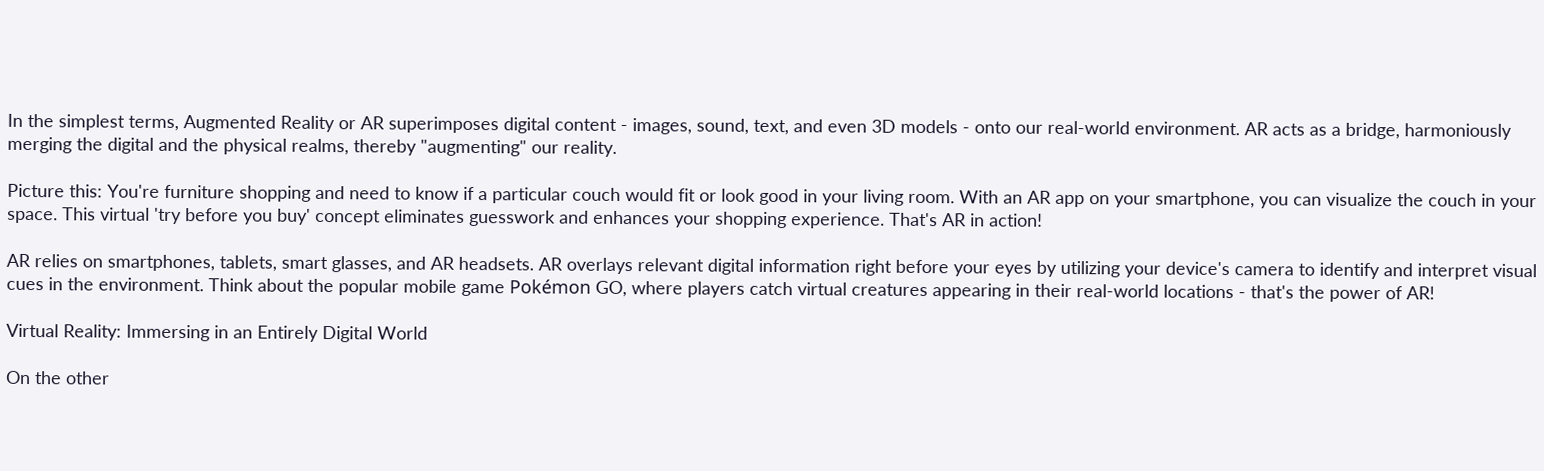In the simplest terms, Augmented Reality or AR superimposes digital content - images, sound, text, and even 3D models - onto our real-world environment. AR acts as a bridge, harmoniously merging the digital and the physical realms, thereby "augmenting" our reality.

Picture this: You're furniture shopping and need to know if a particular couch would fit or look good in your living room. With an AR app on your smartphone, you can visualize the couch in your space. This virtual 'try before you buy' concept eliminates guesswork and enhances your shopping experience. That's AR in action!

AR relies on smartphones, tablets, smart glasses, and AR headsets. AR overlays relevant digital information right before your eyes by utilizing your device's camera to identify and interpret visual cues in the environment. Think about the popular mobile game Pokémon GO, where players catch virtual creatures appearing in their real-world locations - that's the power of AR!

Virtual Reality: Immersing in an Entirely Digital World

On the other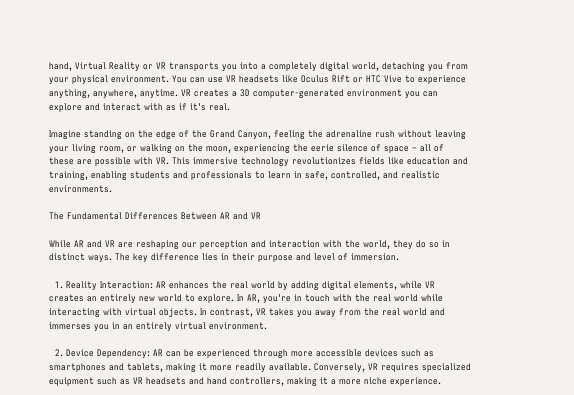hand, Virtual Reality or VR transports you into a completely digital world, detaching you from your physical environment. You can use VR headsets like Oculus Rift or HTC Vive to experience anything, anywhere, anytime. VR creates a 3D computer-generated environment you can explore and interact with as if it's real.

Imagine standing on the edge of the Grand Canyon, feeling the adrenaline rush without leaving your living room, or walking on the moon, experiencing the eerie silence of space – all of these are possible with VR. This immersive technology revolutionizes fields like education and training, enabling students and professionals to learn in safe, controlled, and realistic environments.

The Fundamental Differences Between AR and VR

While AR and VR are reshaping our perception and interaction with the world, they do so in distinct ways. The key difference lies in their purpose and level of immersion.

  1. Reality Interaction: AR enhances the real world by adding digital elements, while VR creates an entirely new world to explore. In AR, you're in touch with the real world while interacting with virtual objects. In contrast, VR takes you away from the real world and immerses you in an entirely virtual environment.

  2. Device Dependency: AR can be experienced through more accessible devices such as smartphones and tablets, making it more readily available. Conversely, VR requires specialized equipment such as VR headsets and hand controllers, making it a more niche experience.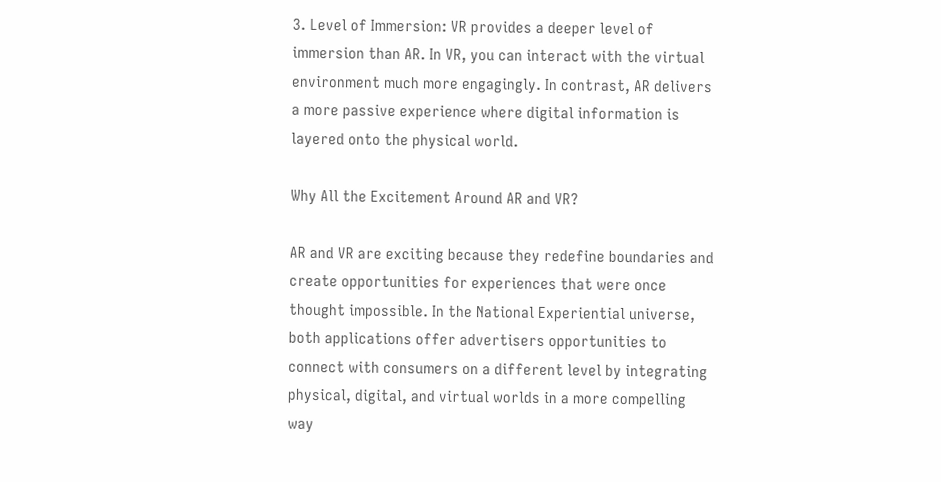3. Level of Immersion: VR provides a deeper level of immersion than AR. In VR, you can interact with the virtual environment much more engagingly. In contrast, AR delivers a more passive experience where digital information is layered onto the physical world.

Why All the Excitement Around AR and VR?

AR and VR are exciting because they redefine boundaries and create opportunities for experiences that were once thought impossible. In the National Experiential universe, both applications offer advertisers opportunities to connect with consumers on a different level by integrating physical, digital, and virtual worlds in a more compelling way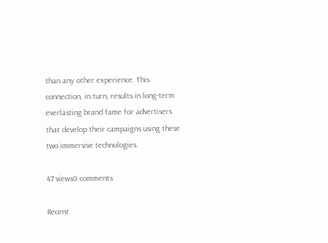than any other experience. This connection, in turn, results in long-term everlasting brand fame for advertisers that develop their campaigns using these two immersive technologies.

47 views0 comments

Recent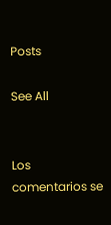Posts

See All


Los comentarios se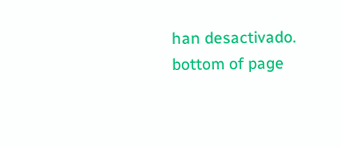han desactivado.
bottom of page